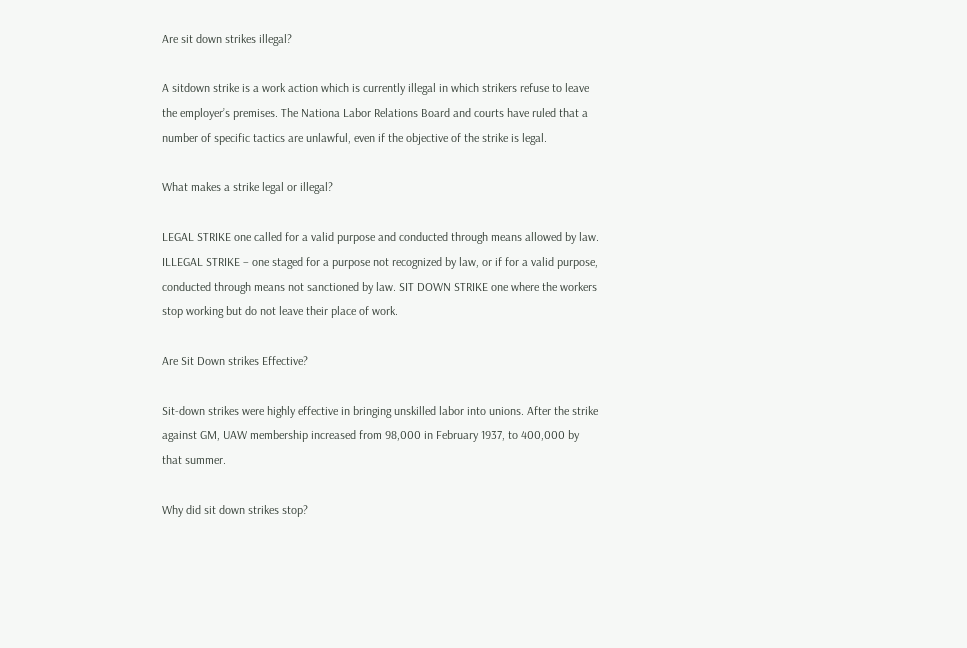Are sit down strikes illegal?

A sitdown strike is a work action which is currently illegal in which strikers refuse to leave the employer’s premises. The Nationa Labor Relations Board and courts have ruled that a number of specific tactics are unlawful, even if the objective of the strike is legal.

What makes a strike legal or illegal?

LEGAL STRIKE one called for a valid purpose and conducted through means allowed by law. ILLEGAL STRIKE – one staged for a purpose not recognized by law, or if for a valid purpose, conducted through means not sanctioned by law. SIT DOWN STRIKE one where the workers stop working but do not leave their place of work.

Are Sit Down strikes Effective?

Sit-down strikes were highly effective in bringing unskilled labor into unions. After the strike against GM, UAW membership increased from 98,000 in February 1937, to 400,000 by that summer.

Why did sit down strikes stop?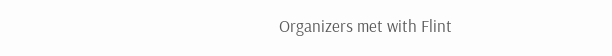Organizers met with Flint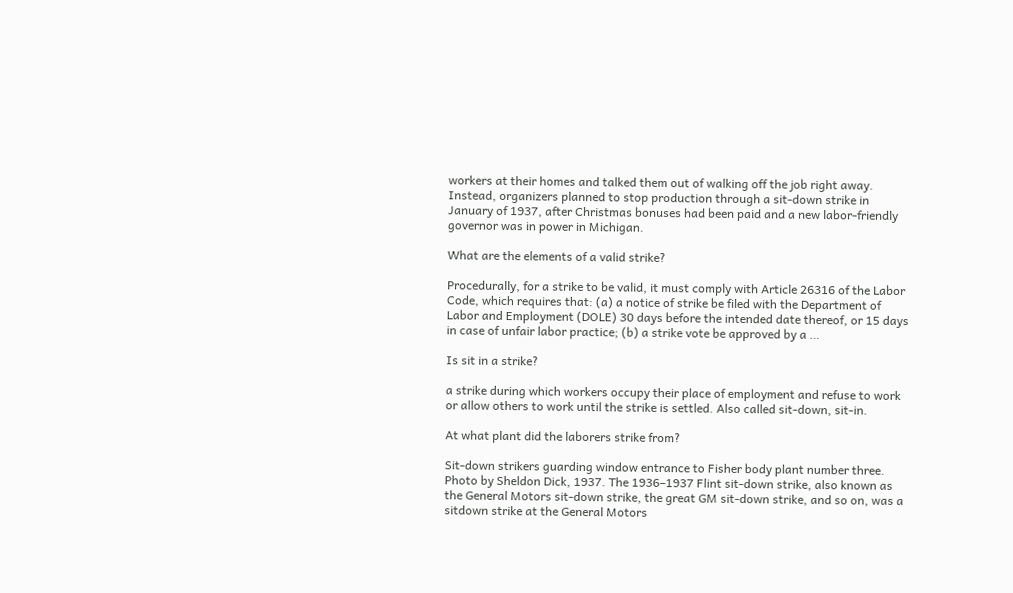workers at their homes and talked them out of walking off the job right away. Instead, organizers planned to stop production through a sit-down strike in January of 1937, after Christmas bonuses had been paid and a new labor-friendly governor was in power in Michigan.

What are the elements of a valid strike?

Procedurally, for a strike to be valid, it must comply with Article 26316 of the Labor Code, which requires that: (a) a notice of strike be filed with the Department of Labor and Employment (DOLE) 30 days before the intended date thereof, or 15 days in case of unfair labor practice; (b) a strike vote be approved by a …

Is sit in a strike?

a strike during which workers occupy their place of employment and refuse to work or allow others to work until the strike is settled. Also called sit-down, sit-in.

At what plant did the laborers strike from?

Sit-down strikers guarding window entrance to Fisher body plant number three. Photo by Sheldon Dick, 1937. The 1936–1937 Flint sit-down strike, also known as the General Motors sit-down strike, the great GM sit-down strike, and so on, was a sitdown strike at the General Motors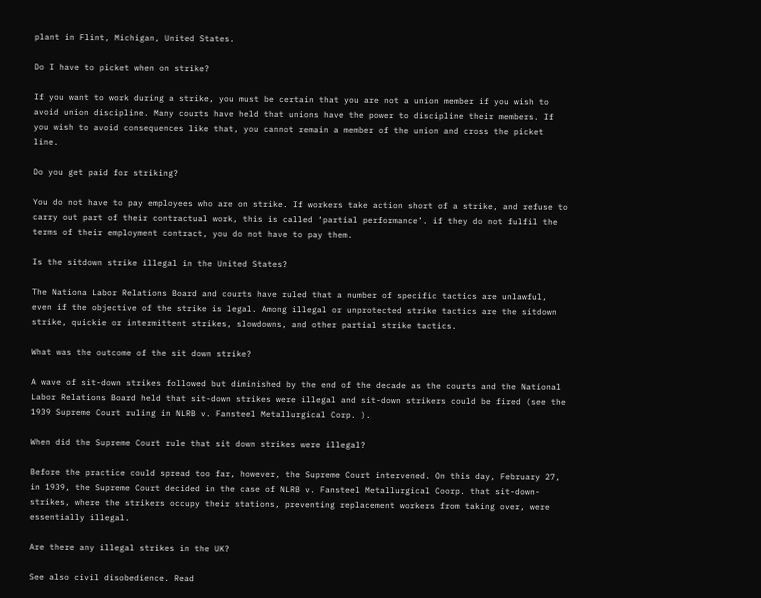plant in Flint, Michigan, United States.

Do I have to picket when on strike?

If you want to work during a strike, you must be certain that you are not a union member if you wish to avoid union discipline. Many courts have held that unions have the power to discipline their members. If you wish to avoid consequences like that, you cannot remain a member of the union and cross the picket line.

Do you get paid for striking?

You do not have to pay employees who are on strike. If workers take action short of a strike, and refuse to carry out part of their contractual work, this is called ‘partial performance’. if they do not fulfil the terms of their employment contract, you do not have to pay them.

Is the sitdown strike illegal in the United States?

The Nationa Labor Relations Board and courts have ruled that a number of specific tactics are unlawful, even if the objective of the strike is legal. Among illegal or unprotected strike tactics are the sitdown strike, quickie or intermittent strikes, slowdowns, and other partial strike tactics.

What was the outcome of the sit down strike?

A wave of sit-down strikes followed but diminished by the end of the decade as the courts and the National Labor Relations Board held that sit-down strikes were illegal and sit-down strikers could be fired (see the 1939 Supreme Court ruling in NLRB v. Fansteel Metallurgical Corp. ).

When did the Supreme Court rule that sit down strikes were illegal?

Before the practice could spread too far, however, the Supreme Court intervened. On this day, February 27, in 1939, the Supreme Court decided in the case of NLRB v. Fansteel Metallurgical Coorp. that sit-down-strikes, where the strikers occupy their stations, preventing replacement workers from taking over, were essentially illegal.

Are there any illegal strikes in the UK?

See also civil disobedience. Read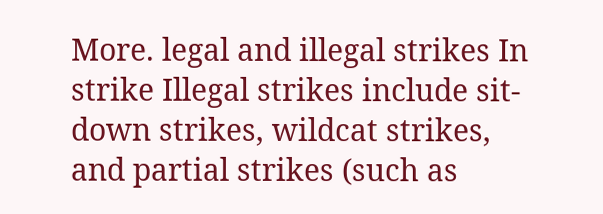More. legal and illegal strikes In strike Illegal strikes include sit-down strikes, wildcat strikes, and partial strikes (such as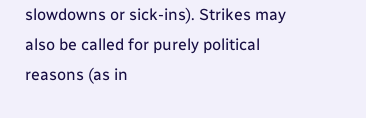slowdowns or sick-ins). Strikes may also be called for purely political reasons (as in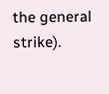the general strike).